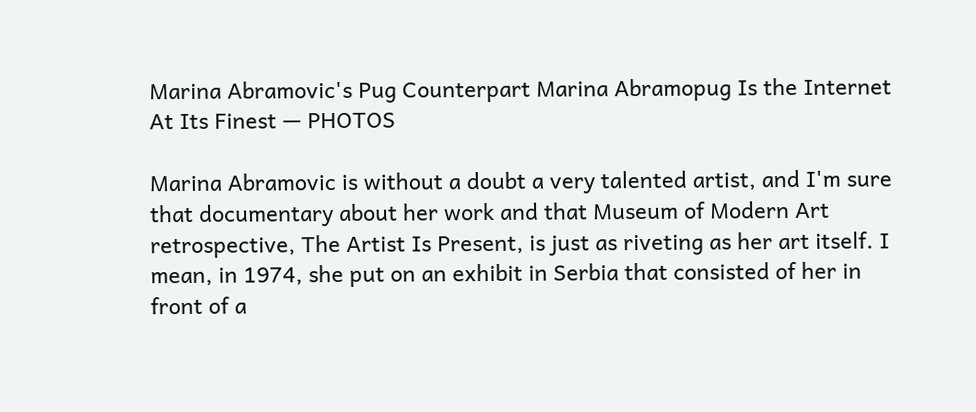Marina Abramovic's Pug Counterpart Marina Abramopug Is the Internet At Its Finest — PHOTOS

Marina Abramovic is without a doubt a very talented artist, and I'm sure that documentary about her work and that Museum of Modern Art retrospective, The Artist Is Present, is just as riveting as her art itself. I mean, in 1974, she put on an exhibit in Serbia that consisted of her in front of a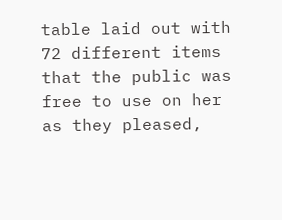table laid out with 72 different items that the public was free to use on her as they pleased,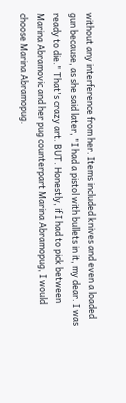without any interference from her. Items included knives and even a loaded gun because, as she said later, "I had a pistol with bullets in it, my dear. I was ready to die." That's crazy art. BUT. Honestly, if I had to pick between Marina Abramovic and her pug counterpart Marina Abramopug, I would choose Marina Abramopug.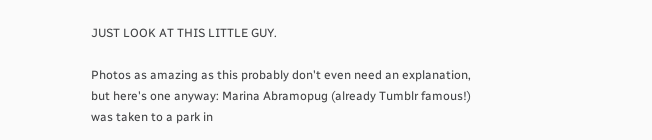JUST LOOK AT THIS LITTLE GUY.

Photos as amazing as this probably don't even need an explanation, but here's one anyway: Marina Abramopug (already Tumblr famous!) was taken to a park in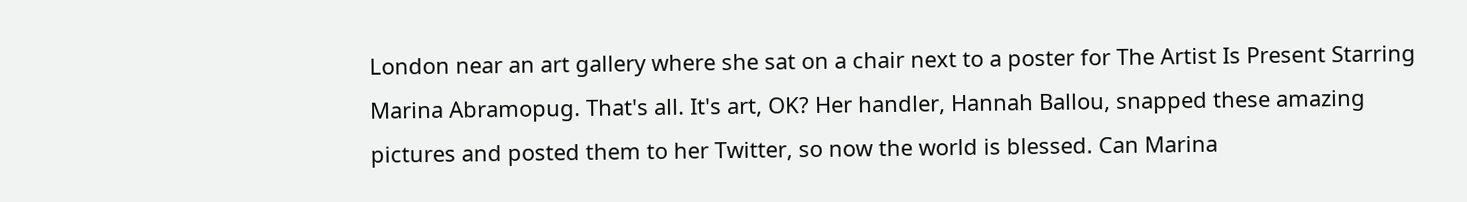London near an art gallery where she sat on a chair next to a poster for The Artist Is Present Starring Marina Abramopug. That's all. It's art, OK? Her handler, Hannah Ballou, snapped these amazing pictures and posted them to her Twitter, so now the world is blessed. Can Marina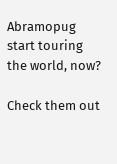Abramopug start touring the world, now?

Check them out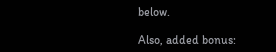below.

Also, added bonus: